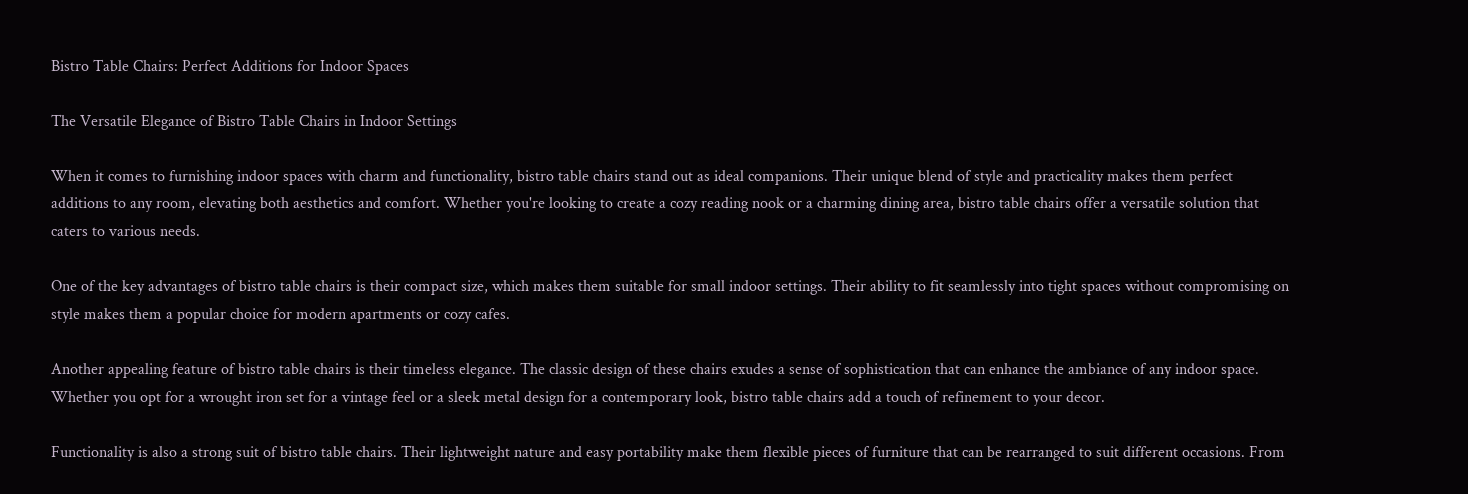Bistro Table Chairs: Perfect Additions for Indoor Spaces

The Versatile Elegance of Bistro Table Chairs in Indoor Settings

When it comes to furnishing indoor spaces with charm and functionality, bistro table chairs stand out as ideal companions. Their unique blend of style and practicality makes them perfect additions to any room, elevating both aesthetics and comfort. Whether you're looking to create a cozy reading nook or a charming dining area, bistro table chairs offer a versatile solution that caters to various needs.

One of the key advantages of bistro table chairs is their compact size, which makes them suitable for small indoor settings. Their ability to fit seamlessly into tight spaces without compromising on style makes them a popular choice for modern apartments or cozy cafes.

Another appealing feature of bistro table chairs is their timeless elegance. The classic design of these chairs exudes a sense of sophistication that can enhance the ambiance of any indoor space. Whether you opt for a wrought iron set for a vintage feel or a sleek metal design for a contemporary look, bistro table chairs add a touch of refinement to your decor.

Functionality is also a strong suit of bistro table chairs. Their lightweight nature and easy portability make them flexible pieces of furniture that can be rearranged to suit different occasions. From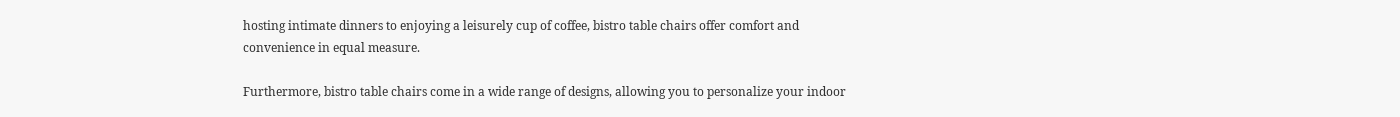hosting intimate dinners to enjoying a leisurely cup of coffee, bistro table chairs offer comfort and convenience in equal measure.

Furthermore, bistro table chairs come in a wide range of designs, allowing you to personalize your indoor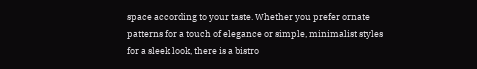space according to your taste. Whether you prefer ornate patterns for a touch of elegance or simple, minimalist styles for a sleek look, there is a bistro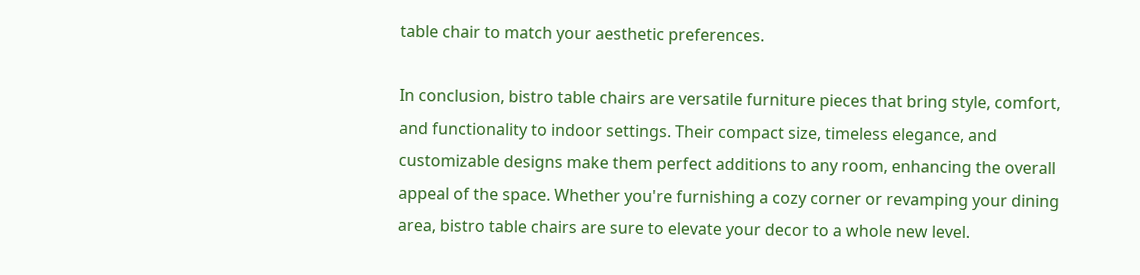table chair to match your aesthetic preferences.

In conclusion, bistro table chairs are versatile furniture pieces that bring style, comfort, and functionality to indoor settings. Their compact size, timeless elegance, and customizable designs make them perfect additions to any room, enhancing the overall appeal of the space. Whether you're furnishing a cozy corner or revamping your dining area, bistro table chairs are sure to elevate your decor to a whole new level.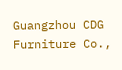Guangzhou CDG Furniture Co.,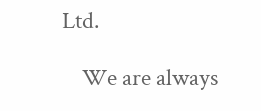Ltd.

    We are always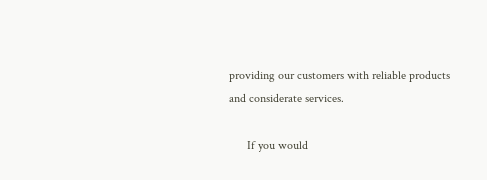providing our customers with reliable products and considerate services.

      If you would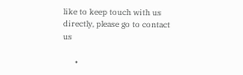like to keep touch with us directly, please go to contact us

      •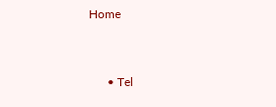Home


      • Tel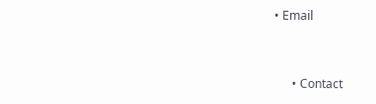• Email


      • Contact